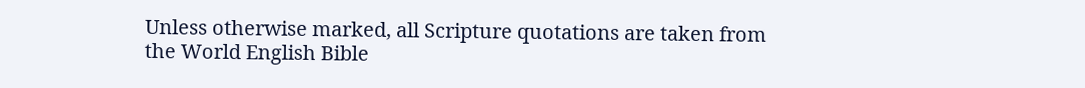Unless otherwise marked, all Scripture quotations are taken from the World English Bible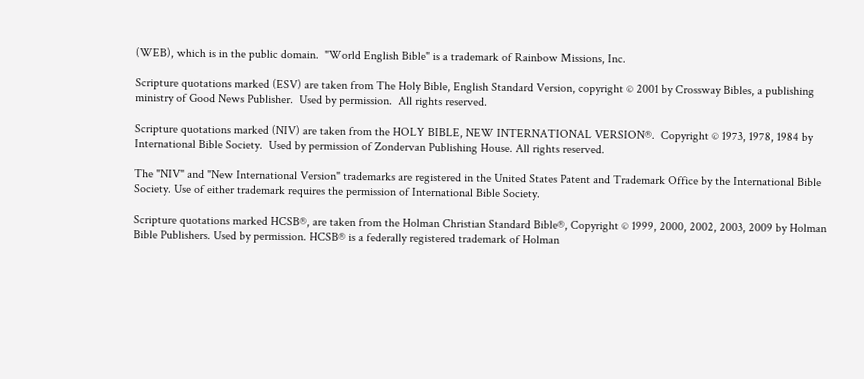(WEB), which is in the public domain.  "World English Bible" is a trademark of Rainbow Missions, Inc.

Scripture quotations marked (ESV) are taken from The Holy Bible, English Standard Version, copyright © 2001 by Crossway Bibles, a publishing ministry of Good News Publisher.  Used by permission.  All rights reserved.

Scripture quotations marked (NIV) are taken from the HOLY BIBLE, NEW INTERNATIONAL VERSION®.  Copyright © 1973, 1978, 1984 by International Bible Society.  Used by permission of Zondervan Publishing House. All rights reserved.

The "NIV" and "New International Version" trademarks are registered in the United States Patent and Trademark Office by the International Bible Society. Use of either trademark requires the permission of International Bible Society.

Scripture quotations marked HCSB®, are taken from the Holman Christian Standard Bible®, Copyright © 1999, 2000, 2002, 2003, 2009 by Holman Bible Publishers. Used by permission. HCSB® is a federally registered trademark of Holman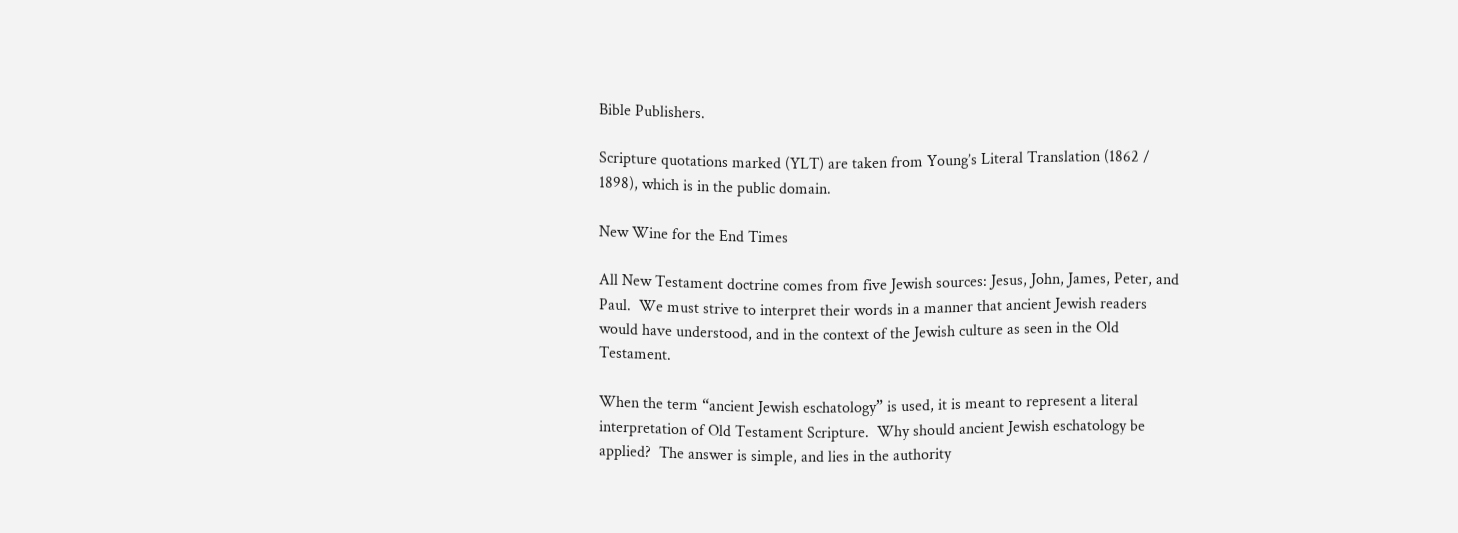Bible Publishers.

Scripture quotations marked (YLT) are taken from Young’s Literal Translation (1862 / 1898), which is in the public domain.

New Wine for the End Times

All New Testament doctrine comes from five Jewish sources: Jesus, John, James, Peter, and Paul.  We must strive to interpret their words in a manner that ancient Jewish readers would have understood, and in the context of the Jewish culture as seen in the Old Testament.

When the term “ancient Jewish eschatology” is used, it is meant to represent a literal interpretation of Old Testament Scripture.  Why should ancient Jewish eschatology be applied?  The answer is simple, and lies in the authority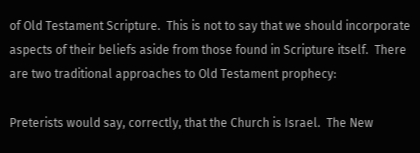of Old Testament Scripture.  This is not to say that we should incorporate aspects of their beliefs aside from those found in Scripture itself.  There are two traditional approaches to Old Testament prophecy:

Preterists would say, correctly, that the Church is Israel.  The New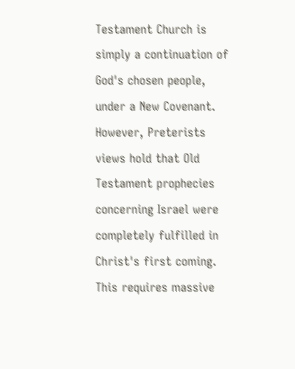Testament Church is simply a continuation of God's chosen people, under a New Covenant.  However, Preterists views hold that Old Testament prophecies concerning Israel were completely fulfilled in Christ's first coming.  This requires massive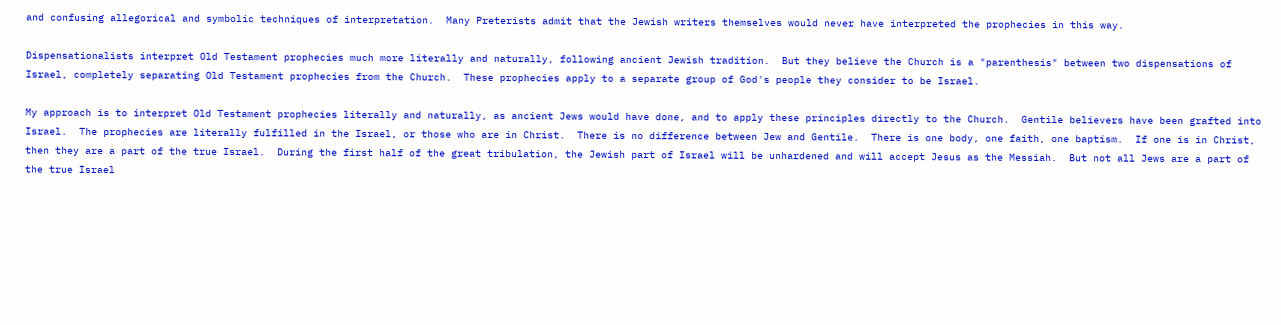and confusing allegorical and symbolic techniques of interpretation.  Many Preterists admit that the Jewish writers themselves would never have interpreted the prophecies in this way.

Dispensationalists interpret Old Testament prophecies much more literally and naturally, following ancient Jewish tradition.  But they believe the Church is a "parenthesis" between two dispensations of Israel, completely separating Old Testament prophecies from the Church.  These prophecies apply to a separate group of God's people they consider to be Israel.

My approach is to interpret Old Testament prophecies literally and naturally, as ancient Jews would have done, and to apply these principles directly to the Church.  Gentile believers have been grafted into Israel.  The prophecies are literally fulfilled in the Israel, or those who are in Christ.  There is no difference between Jew and Gentile.  There is one body, one faith, one baptism.  If one is in Christ, then they are a part of the true Israel.  During the first half of the great tribulation, the Jewish part of Israel will be unhardened and will accept Jesus as the Messiah.  But not all Jews are a part of the true Israel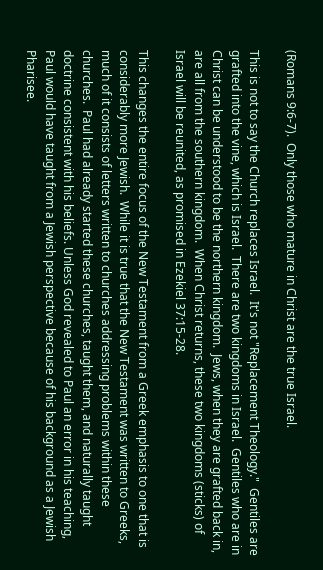(Romans 9:6-7).  Only those who mature in Christ are the true Israel.

This is not to say the Church replaces Israel.  It's not "Replacement Theology."  Gentiles are grafted into the vine, which is Israel.  There are two kingdoms in Israel.  Gentiles who are in Christ can be understood to be the northern kingdom.  Jews, when they are grafted back in, are all from the southern kingdom.  When Christ returns, these two kingdoms (sticks) of Israel will be reunited, as promised in Ezekiel 37:15-28.

This changes the entire focus of the New Testament from a Greek emphasis to one that is considerably more Jewish.  While it is true that the New Testament was written to Greeks, much of it consists of letters written to churches addressing problems within these churches.  Paul had already started these churches, taught them, and naturally taught doctrine consistent with his beliefs. Unless God revealed to Paul an error in his teaching, Paul would have taught from a Jewish perspective because of his background as a Jewish Pharisee.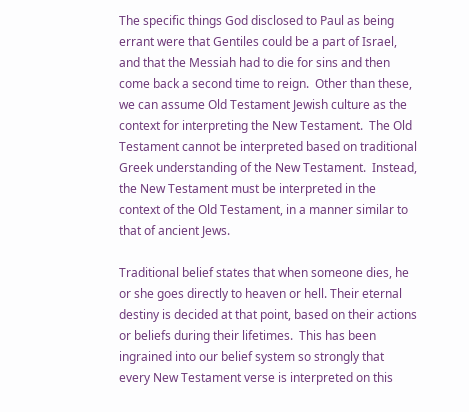The specific things God disclosed to Paul as being errant were that Gentiles could be a part of Israel, and that the Messiah had to die for sins and then come back a second time to reign.  Other than these, we can assume Old Testament Jewish culture as the context for interpreting the New Testament.  The Old Testament cannot be interpreted based on traditional Greek understanding of the New Testament.  Instead, the New Testament must be interpreted in the context of the Old Testament, in a manner similar to that of ancient Jews.

Traditional belief states that when someone dies, he or she goes directly to heaven or hell. Their eternal destiny is decided at that point, based on their actions or beliefs during their lifetimes.  This has been ingrained into our belief system so strongly that every New Testament verse is interpreted on this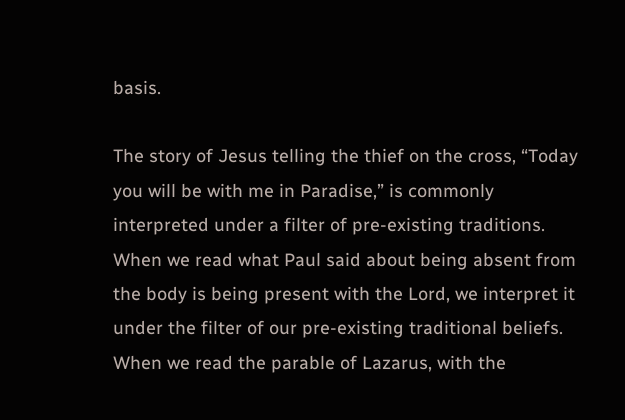basis.

The story of Jesus telling the thief on the cross, “Today you will be with me in Paradise,” is commonly interpreted under a filter of pre-existing traditions.  When we read what Paul said about being absent from the body is being present with the Lord, we interpret it under the filter of our pre-existing traditional beliefs.  When we read the parable of Lazarus, with the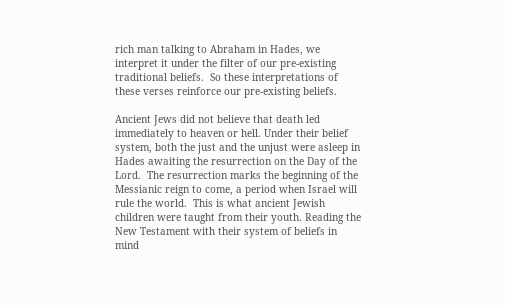rich man talking to Abraham in Hades, we interpret it under the filter of our pre-existing traditional beliefs.  So these interpretations of these verses reinforce our pre-existing beliefs.

Ancient Jews did not believe that death led immediately to heaven or hell. Under their belief system, both the just and the unjust were asleep in Hades awaiting the resurrection on the Day of the Lord.  The resurrection marks the beginning of the Messianic reign to come, a period when Israel will rule the world.  This is what ancient Jewish children were taught from their youth. Reading the New Testament with their system of beliefs in mind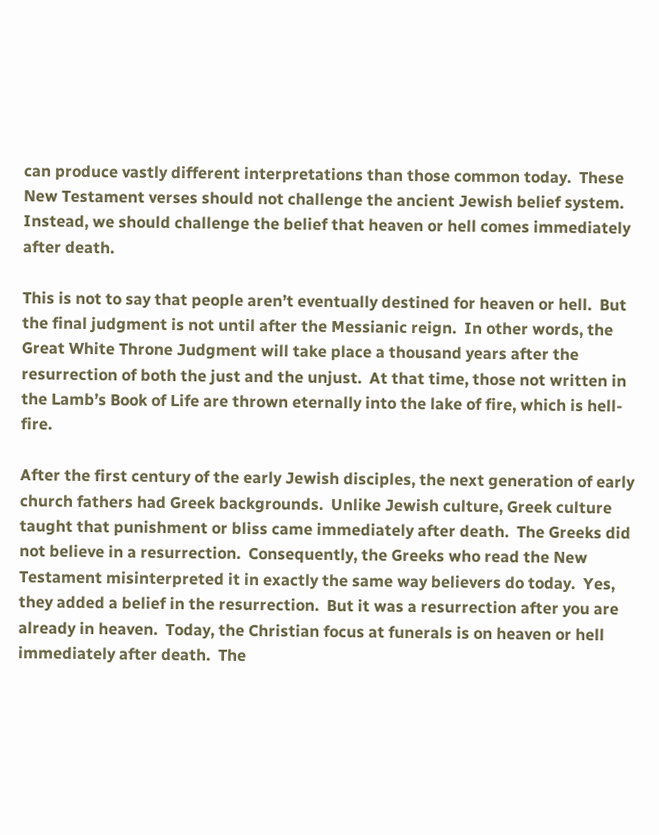can produce vastly different interpretations than those common today.  These New Testament verses should not challenge the ancient Jewish belief system.  Instead, we should challenge the belief that heaven or hell comes immediately after death.

This is not to say that people aren’t eventually destined for heaven or hell.  But the final judgment is not until after the Messianic reign.  In other words, the Great White Throne Judgment will take place a thousand years after the resurrection of both the just and the unjust.  At that time, those not written in the Lamb’s Book of Life are thrown eternally into the lake of fire, which is hell-fire.

After the first century of the early Jewish disciples, the next generation of early church fathers had Greek backgrounds.  Unlike Jewish culture, Greek culture taught that punishment or bliss came immediately after death.  The Greeks did not believe in a resurrection.  Consequently, the Greeks who read the New Testament misinterpreted it in exactly the same way believers do today.  Yes, they added a belief in the resurrection.  But it was a resurrection after you are already in heaven.  Today, the Christian focus at funerals is on heaven or hell immediately after death.  The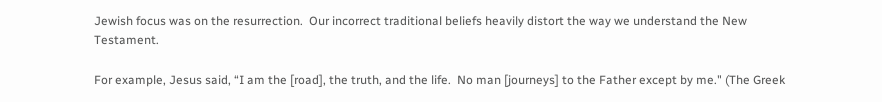Jewish focus was on the resurrection.  Our incorrect traditional beliefs heavily distort the way we understand the New Testament.

For example, Jesus said, “I am the [road], the truth, and the life.  No man [journeys] to the Father except by me." (The Greek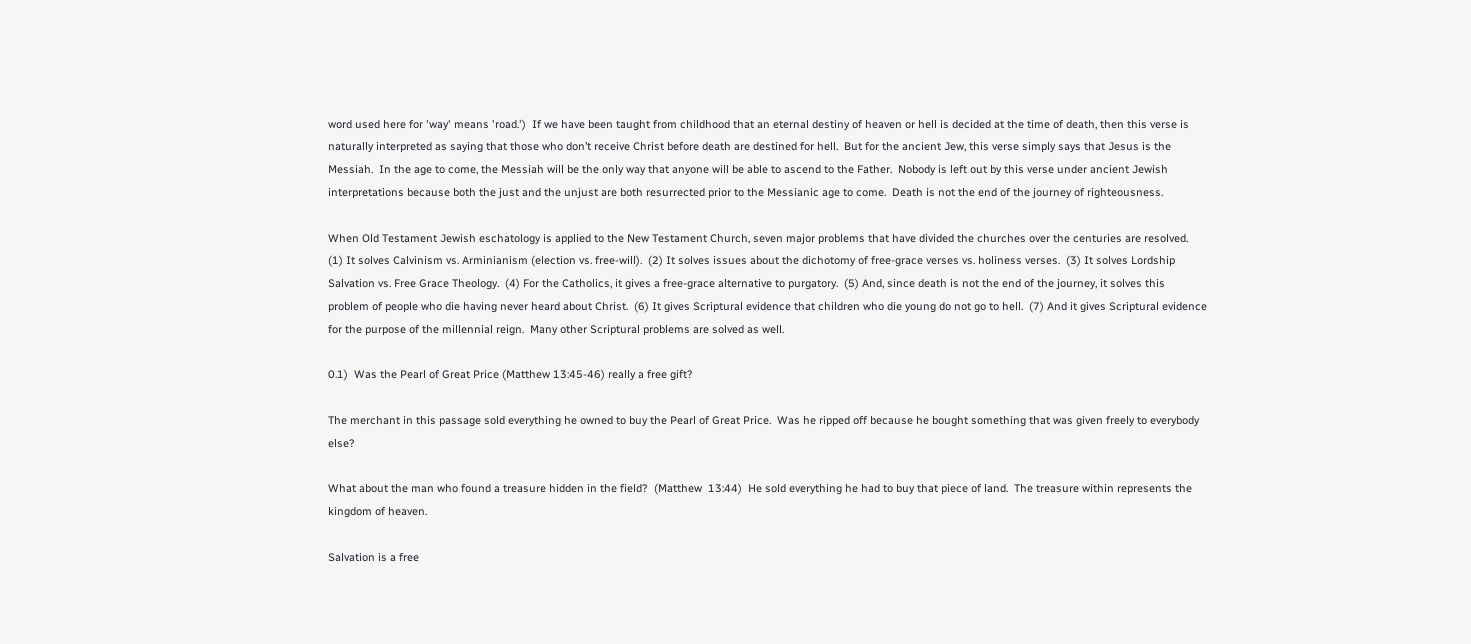word used here for 'way' means 'road.')  If we have been taught from childhood that an eternal destiny of heaven or hell is decided at the time of death, then this verse is naturally interpreted as saying that those who don’t receive Christ before death are destined for hell.  But for the ancient Jew, this verse simply says that Jesus is the Messiah.  In the age to come, the Messiah will be the only way that anyone will be able to ascend to the Father.  Nobody is left out by this verse under ancient Jewish interpretations because both the just and the unjust are both resurrected prior to the Messianic age to come.  Death is not the end of the journey of righteousness.

When Old Testament Jewish eschatology is applied to the New Testament Church, seven major problems that have divided the churches over the centuries are resolved.  (1) It solves Calvinism vs. Arminianism (election vs. free-will).  (2) It solves issues about the dichotomy of free-grace verses vs. holiness verses.  (3) It solves Lordship Salvation vs. Free Grace Theology.  (4) For the Catholics, it gives a free-grace alternative to purgatory.  (5) And, since death is not the end of the journey, it solves this problem of people who die having never heard about Christ.  (6) It gives Scriptural evidence that children who die young do not go to hell.  (7) And it gives Scriptural evidence for the purpose of the millennial reign.  Many other Scriptural problems are solved as well.

0.1)  Was the Pearl of Great Price (Matthew 13:45-46) really a free gift?

The merchant in this passage sold everything he owned to buy the Pearl of Great Price.  Was he ripped off because he bought something that was given freely to everybody else?

What about the man who found a treasure hidden in the field?  (Matthew  13:44)  He sold everything he had to buy that piece of land.  The treasure within represents the kingdom of heaven.

Salvation is a free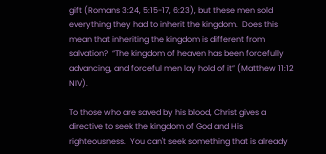gift (Romans 3:24, 5:15-17, 6:23), but these men sold everything they had to inherit the kingdom.  Does this mean that inheriting the kingdom is different from salvation?  “The kingdom of heaven has been forcefully advancing, and forceful men lay hold of it” (Matthew 11:12 NIV).

To those who are saved by his blood, Christ gives a directive to seek the kingdom of God and His righteousness.  You can't seek something that is already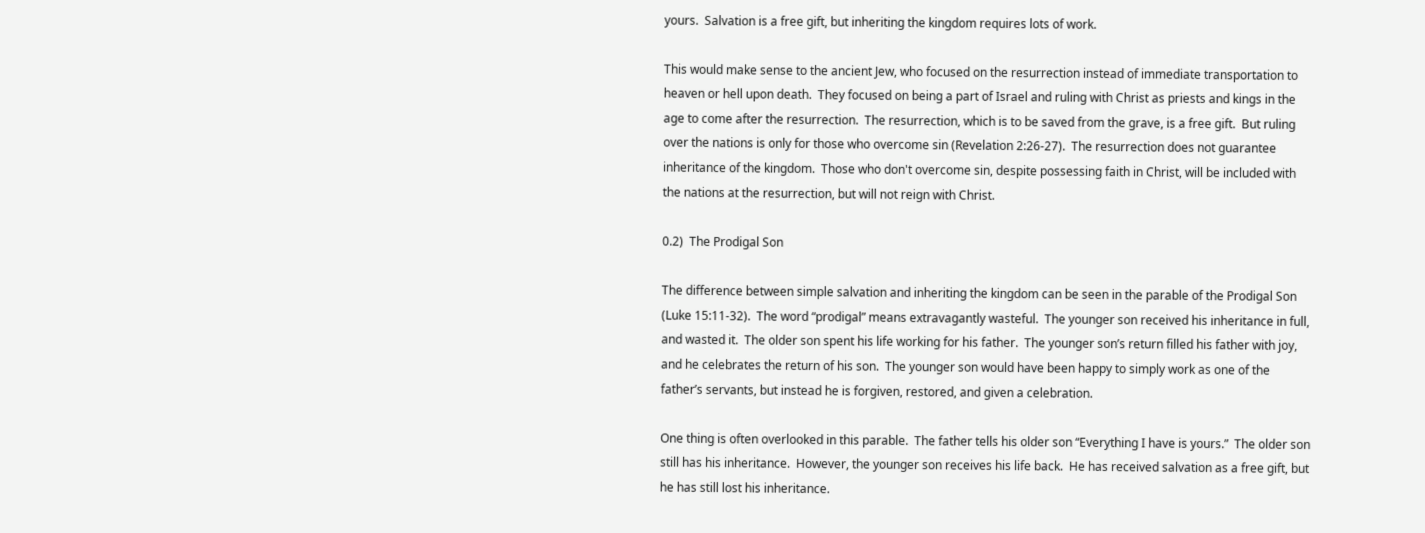yours.  Salvation is a free gift, but inheriting the kingdom requires lots of work.

This would make sense to the ancient Jew, who focused on the resurrection instead of immediate transportation to heaven or hell upon death.  They focused on being a part of Israel and ruling with Christ as priests and kings in the age to come after the resurrection.  The resurrection, which is to be saved from the grave, is a free gift.  But ruling over the nations is only for those who overcome sin (Revelation 2:26-27).  The resurrection does not guarantee inheritance of the kingdom.  Those who don't overcome sin, despite possessing faith in Christ, will be included with the nations at the resurrection, but will not reign with Christ.

0.2)  The Prodigal Son

The difference between simple salvation and inheriting the kingdom can be seen in the parable of the Prodigal Son (Luke 15:11-32).  The word “prodigal” means extravagantly wasteful.  The younger son received his inheritance in full, and wasted it.  The older son spent his life working for his father.  The younger son’s return filled his father with joy, and he celebrates the return of his son.  The younger son would have been happy to simply work as one of the father’s servants, but instead he is forgiven, restored, and given a celebration.

One thing is often overlooked in this parable.  The father tells his older son “Everything I have is yours.”  The older son still has his inheritance.  However, the younger son receives his life back.  He has received salvation as a free gift, but he has still lost his inheritance.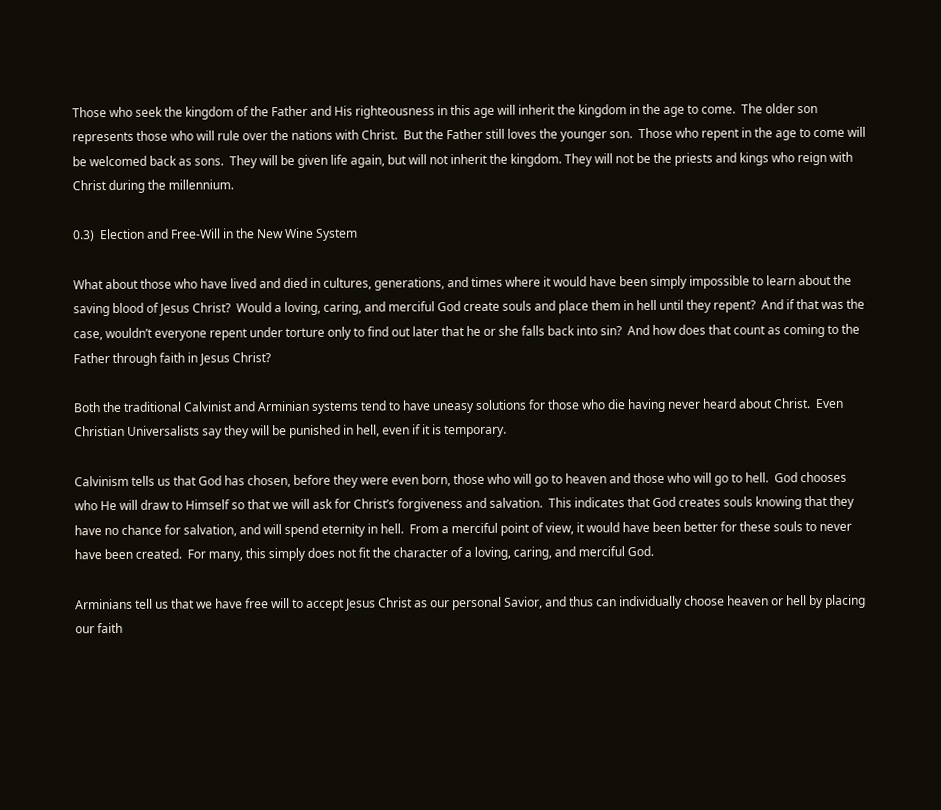Those who seek the kingdom of the Father and His righteousness in this age will inherit the kingdom in the age to come.  The older son represents those who will rule over the nations with Christ.  But the Father still loves the younger son.  Those who repent in the age to come will be welcomed back as sons.  They will be given life again, but will not inherit the kingdom. They will not be the priests and kings who reign with Christ during the millennium.

0.3)  Election and Free-Will in the New Wine System

What about those who have lived and died in cultures, generations, and times where it would have been simply impossible to learn about the saving blood of Jesus Christ?  Would a loving, caring, and merciful God create souls and place them in hell until they repent?  And if that was the case, wouldn’t everyone repent under torture only to find out later that he or she falls back into sin?  And how does that count as coming to the Father through faith in Jesus Christ?

Both the traditional Calvinist and Arminian systems tend to have uneasy solutions for those who die having never heard about Christ.  Even Christian Universalists say they will be punished in hell, even if it is temporary.

Calvinism tells us that God has chosen, before they were even born, those who will go to heaven and those who will go to hell.  God chooses who He will draw to Himself so that we will ask for Christ’s forgiveness and salvation.  This indicates that God creates souls knowing that they have no chance for salvation, and will spend eternity in hell.  From a merciful point of view, it would have been better for these souls to never have been created.  For many, this simply does not fit the character of a loving, caring, and merciful God.

Arminians tell us that we have free will to accept Jesus Christ as our personal Savior, and thus can individually choose heaven or hell by placing our faith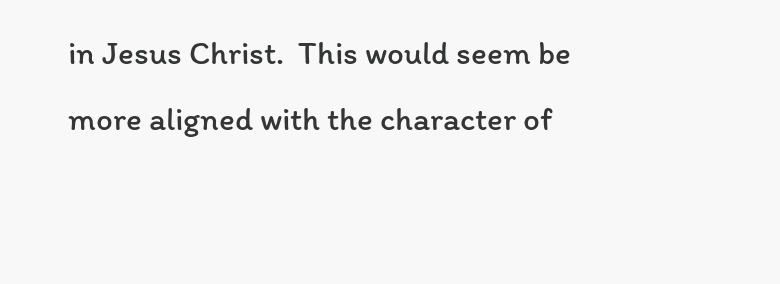in Jesus Christ.  This would seem be more aligned with the character of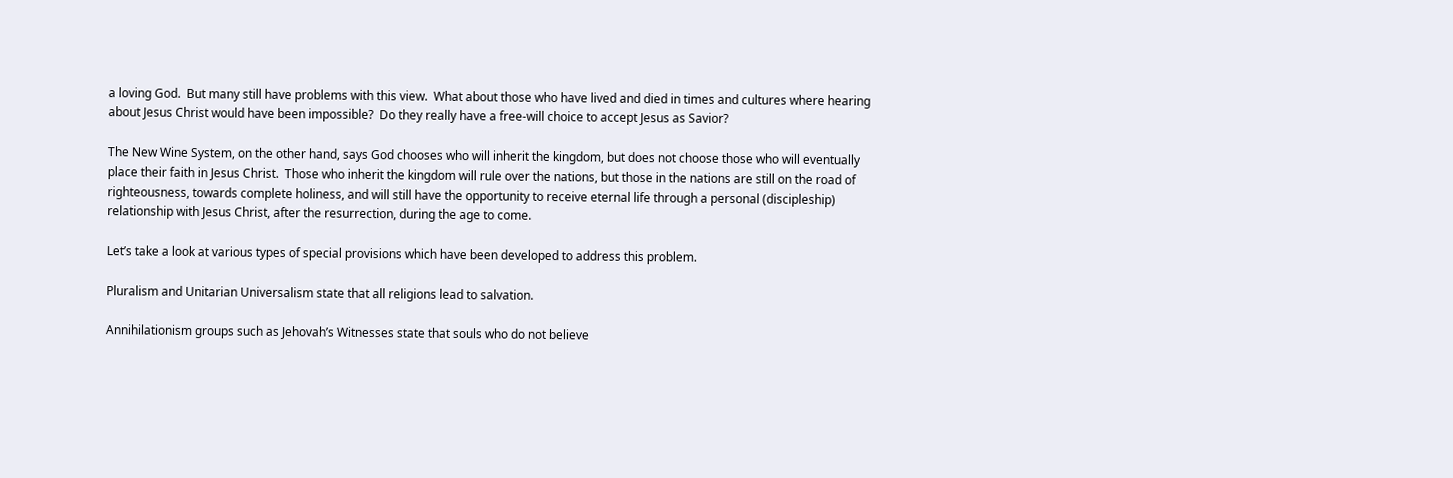a loving God.  But many still have problems with this view.  What about those who have lived and died in times and cultures where hearing about Jesus Christ would have been impossible?  Do they really have a free-will choice to accept Jesus as Savior?

The New Wine System, on the other hand, says God chooses who will inherit the kingdom, but does not choose those who will eventually place their faith in Jesus Christ.  Those who inherit the kingdom will rule over the nations, but those in the nations are still on the road of righteousness, towards complete holiness, and will still have the opportunity to receive eternal life through a personal (discipleship) relationship with Jesus Christ, after the resurrection, during the age to come.

Let’s take a look at various types of special provisions which have been developed to address this problem.

Pluralism and Unitarian Universalism state that all religions lead to salvation.

Annihilationism groups such as Jehovah’s Witnesses state that souls who do not believe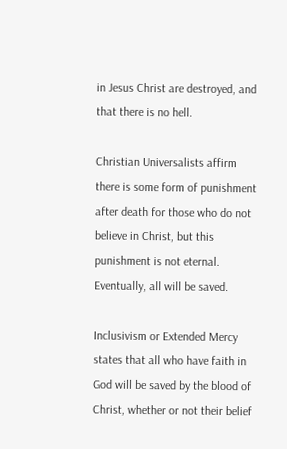in Jesus Christ are destroyed, and that there is no hell.

Christian Universalists affirm there is some form of punishment after death for those who do not believe in Christ, but this punishment is not eternal.  Eventually, all will be saved.

Inclusivism or Extended Mercy states that all who have faith in God will be saved by the blood of Christ, whether or not their belief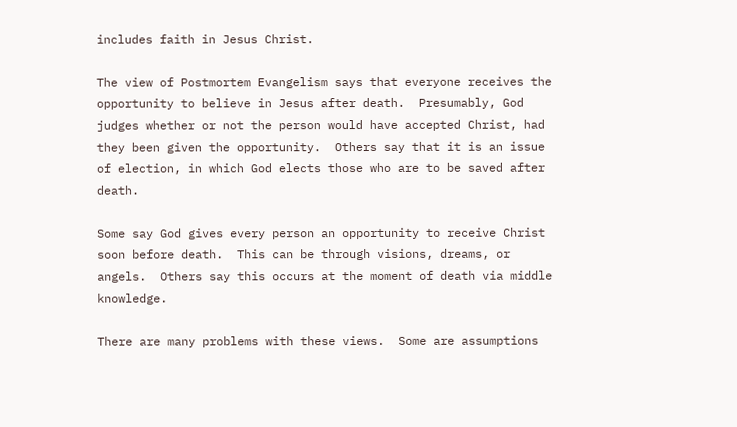includes faith in Jesus Christ.

The view of Postmortem Evangelism says that everyone receives the opportunity to believe in Jesus after death.  Presumably, God judges whether or not the person would have accepted Christ, had they been given the opportunity.  Others say that it is an issue of election, in which God elects those who are to be saved after death.

Some say God gives every person an opportunity to receive Christ soon before death.  This can be through visions, dreams, or angels.  Others say this occurs at the moment of death via middle knowledge.

There are many problems with these views.  Some are assumptions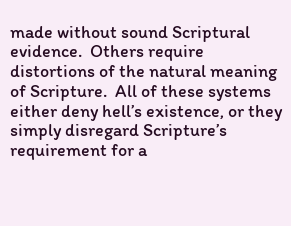made without sound Scriptural evidence.  Others require distortions of the natural meaning of Scripture.  All of these systems either deny hell’s existence, or they simply disregard Scripture’s requirement for a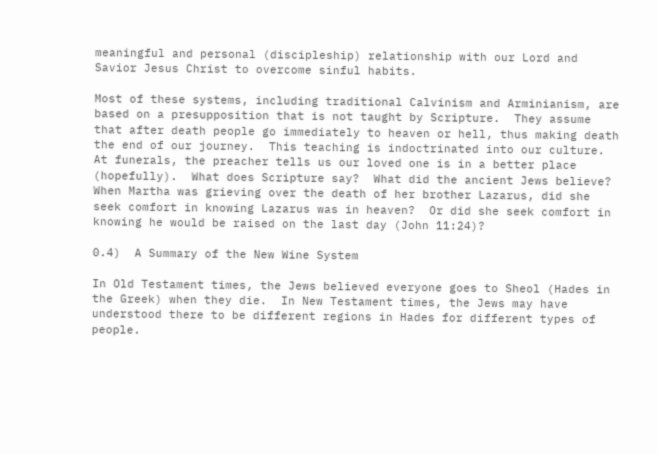meaningful and personal (discipleship) relationship with our Lord and Savior Jesus Christ to overcome sinful habits.

Most of these systems, including traditional Calvinism and Arminianism, are based on a presupposition that is not taught by Scripture.  They assume that after death people go immediately to heaven or hell, thus making death the end of our journey.  This teaching is indoctrinated into our culture.  At funerals, the preacher tells us our loved one is in a better place (hopefully).  What does Scripture say?  What did the ancient Jews believe?  When Martha was grieving over the death of her brother Lazarus, did she seek comfort in knowing Lazarus was in heaven?  Or did she seek comfort in knowing he would be raised on the last day (John 11:24)?

0.4)  A Summary of the New Wine System

In Old Testament times, the Jews believed everyone goes to Sheol (Hades in the Greek) when they die.  In New Testament times, the Jews may have understood there to be different regions in Hades for different types of people.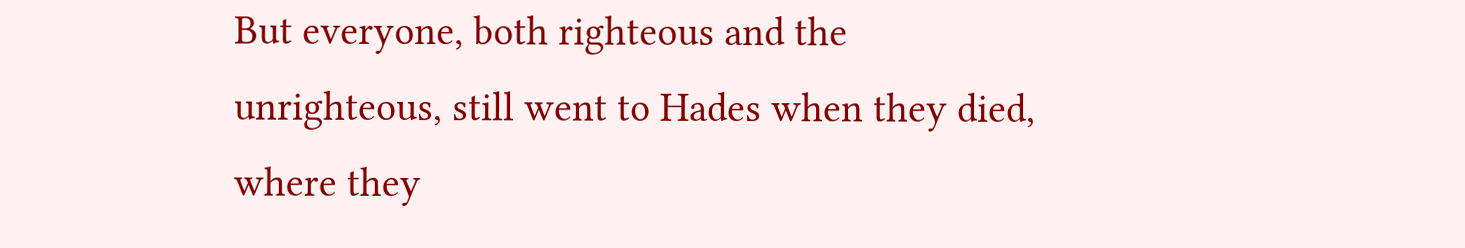But everyone, both righteous and the unrighteous, still went to Hades when they died, where they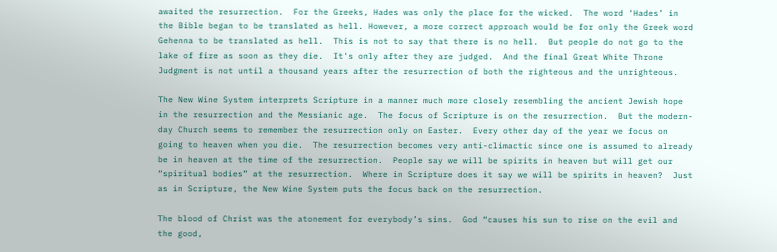awaited the resurrection.  For the Greeks, Hades was only the place for the wicked.  The word ‘Hades’ in the Bible began to be translated as hell. However, a more correct approach would be for only the Greek word Gehenna to be translated as hell.  This is not to say that there is no hell.  But people do not go to the lake of fire as soon as they die.  It's only after they are judged.  And the final Great White Throne Judgment is not until a thousand years after the resurrection of both the righteous and the unrighteous.

The New Wine System interprets Scripture in a manner much more closely resembling the ancient Jewish hope in the resurrection and the Messianic age.  The focus of Scripture is on the resurrection.  But the modern-day Church seems to remember the resurrection only on Easter.  Every other day of the year we focus on going to heaven when you die.  The resurrection becomes very anti-climactic since one is assumed to already be in heaven at the time of the resurrection.  People say we will be spirits in heaven but will get our “spiritual bodies” at the resurrection.  Where in Scripture does it say we will be spirits in heaven?  Just as in Scripture, the New Wine System puts the focus back on the resurrection.

The blood of Christ was the atonement for everybody’s sins.  God “causes his sun to rise on the evil and the good,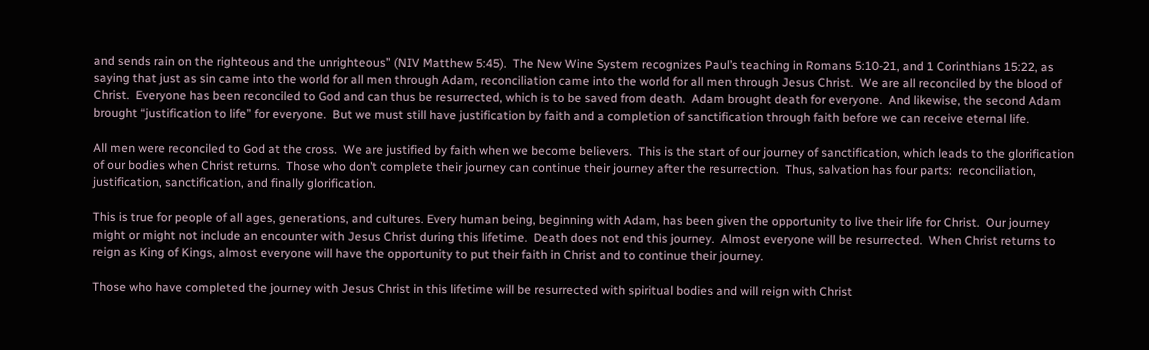and sends rain on the righteous and the unrighteous” (NIV Matthew 5:45).  The New Wine System recognizes Paul’s teaching in Romans 5:10-21, and 1 Corinthians 15:22, as saying that just as sin came into the world for all men through Adam, reconciliation came into the world for all men through Jesus Christ.  We are all reconciled by the blood of Christ.  Everyone has been reconciled to God and can thus be resurrected, which is to be saved from death.  Adam brought death for everyone.  And likewise, the second Adam brought “justification to life” for everyone.  But we must still have justification by faith and a completion of sanctification through faith before we can receive eternal life.

All men were reconciled to God at the cross.  We are justified by faith when we become believers.  This is the start of our journey of sanctification, which leads to the glorification of our bodies when Christ returns.  Those who don’t complete their journey can continue their journey after the resurrection.  Thus, salvation has four parts:  reconciliation, justification, sanctification, and finally glorification.

This is true for people of all ages, generations, and cultures. Every human being, beginning with Adam, has been given the opportunity to live their life for Christ.  Our journey might or might not include an encounter with Jesus Christ during this lifetime.  Death does not end this journey.  Almost everyone will be resurrected.  When Christ returns to reign as King of Kings, almost everyone will have the opportunity to put their faith in Christ and to continue their journey.

Those who have completed the journey with Jesus Christ in this lifetime will be resurrected with spiritual bodies and will reign with Christ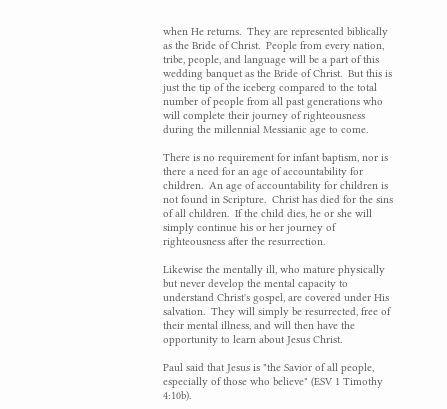when He returns.  They are represented biblically as the Bride of Christ.  People from every nation, tribe, people, and language will be a part of this wedding banquet as the Bride of Christ.  But this is just the tip of the iceberg compared to the total number of people from all past generations who will complete their journey of righteousness during the millennial Messianic age to come.

There is no requirement for infant baptism, nor is there a need for an age of accountability for children.  An age of accountability for children is not found in Scripture.  Christ has died for the sins of all children.  If the child dies, he or she will simply continue his or her journey of righteousness after the resurrection.

Likewise the mentally ill, who mature physically but never develop the mental capacity to understand Christ's gospel, are covered under His salvation.  They will simply be resurrected, free of their mental illness, and will then have the opportunity to learn about Jesus Christ.

Paul said that Jesus is "the Savior of all people, especially of those who believe" (ESV 1 Timothy 4:10b).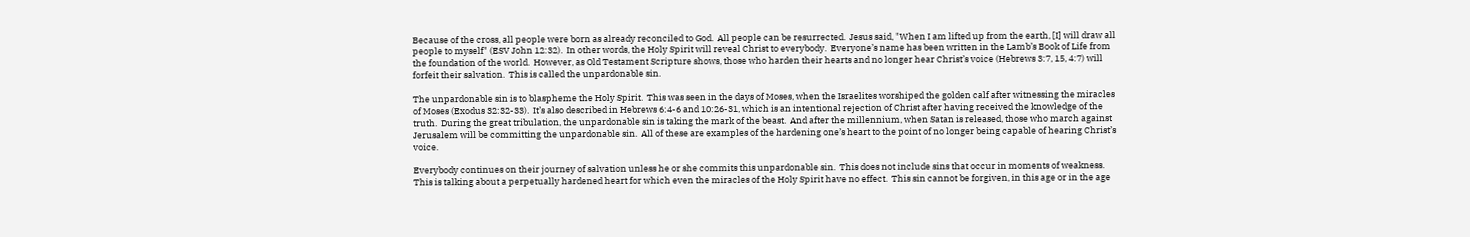Because of the cross, all people were born as already reconciled to God.  All people can be resurrected.  Jesus said, "When I am lifted up from the earth, [I] will draw all people to myself" (ESV John 12:32).  In other words, the Holy Spirit will reveal Christ to everybody.  Everyone’s name has been written in the Lamb’s Book of Life from the foundation of the world.  However, as Old Testament Scripture shows, those who harden their hearts and no longer hear Christ’s voice (Hebrews 3:7, 15, 4:7) will forfeit their salvation.  This is called the unpardonable sin.

The unpardonable sin is to blaspheme the Holy Spirit.  This was seen in the days of Moses, when the Israelites worshiped the golden calf after witnessing the miracles of Moses (Exodus 32:32-33).  It’s also described in Hebrews 6:4-6 and 10:26-31, which is an intentional rejection of Christ after having received the knowledge of the truth.  During the great tribulation, the unpardonable sin is taking the mark of the beast.  And after the millennium, when Satan is released, those who march against Jerusalem will be committing the unpardonable sin.  All of these are examples of the hardening one’s heart to the point of no longer being capable of hearing Christ’s voice.

Everybody continues on their journey of salvation unless he or she commits this unpardonable sin.  This does not include sins that occur in moments of weakness.  This is talking about a perpetually hardened heart for which even the miracles of the Holy Spirit have no effect.  This sin cannot be forgiven, in this age or in the age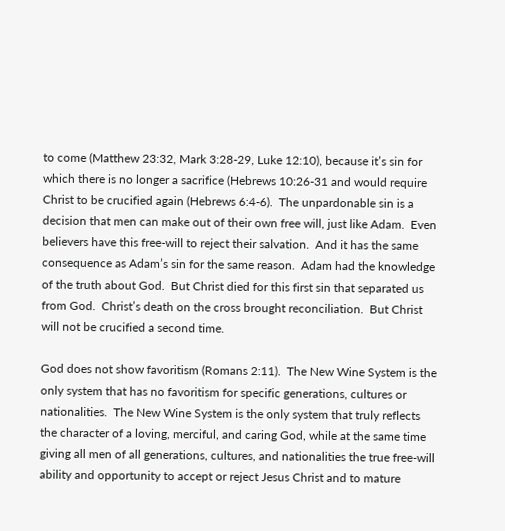to come (Matthew 23:32, Mark 3:28-29, Luke 12:10), because it’s sin for which there is no longer a sacrifice (Hebrews 10:26-31 and would require Christ to be crucified again (Hebrews 6:4-6).  The unpardonable sin is a decision that men can make out of their own free will, just like Adam.  Even believers have this free-will to reject their salvation.  And it has the same consequence as Adam’s sin for the same reason.  Adam had the knowledge of the truth about God.  But Christ died for this first sin that separated us from God.  Christ’s death on the cross brought reconciliation.  But Christ will not be crucified a second time.

God does not show favoritism (Romans 2:11).  The New Wine System is the only system that has no favoritism for specific generations, cultures or nationalities.  The New Wine System is the only system that truly reflects the character of a loving, merciful, and caring God, while at the same time giving all men of all generations, cultures, and nationalities the true free-will ability and opportunity to accept or reject Jesus Christ and to mature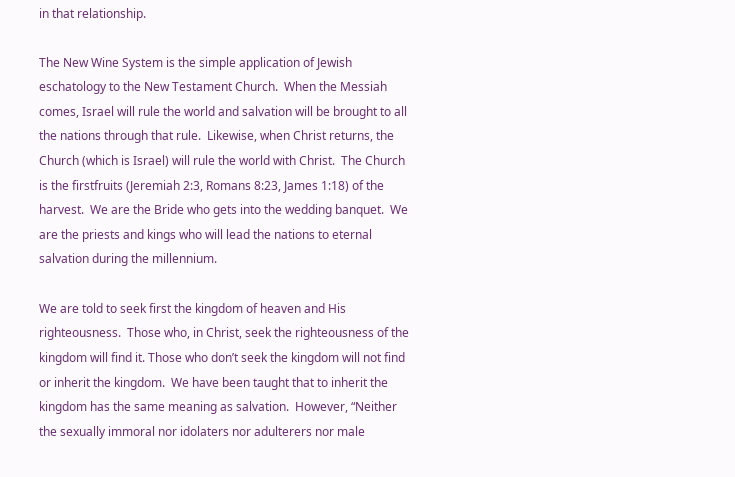in that relationship.

The New Wine System is the simple application of Jewish eschatology to the New Testament Church.  When the Messiah comes, Israel will rule the world and salvation will be brought to all the nations through that rule.  Likewise, when Christ returns, the Church (which is Israel) will rule the world with Christ.  The Church is the firstfruits (Jeremiah 2:3, Romans 8:23, James 1:18) of the harvest.  We are the Bride who gets into the wedding banquet.  We are the priests and kings who will lead the nations to eternal salvation during the millennium.

We are told to seek first the kingdom of heaven and His righteousness.  Those who, in Christ, seek the righteousness of the kingdom will find it. Those who don’t seek the kingdom will not find or inherit the kingdom.  We have been taught that to inherit the kingdom has the same meaning as salvation.  However, “Neither the sexually immoral nor idolaters nor adulterers nor male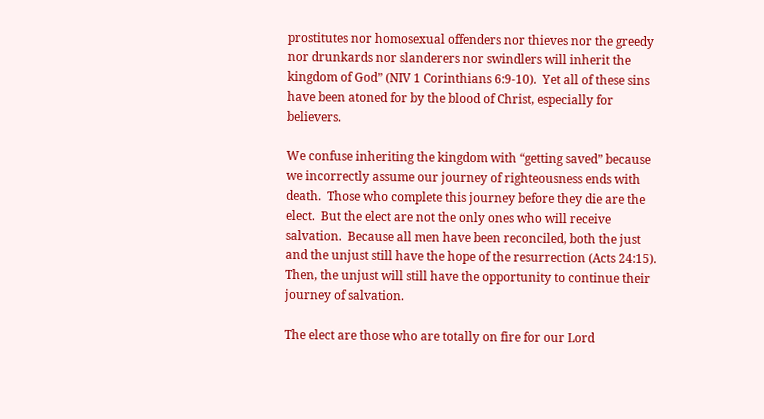prostitutes nor homosexual offenders nor thieves nor the greedy nor drunkards nor slanderers nor swindlers will inherit the kingdom of God” (NIV 1 Corinthians 6:9-10).  Yet all of these sins have been atoned for by the blood of Christ, especially for believers.

We confuse inheriting the kingdom with “getting saved” because we incorrectly assume our journey of righteousness ends with death.  Those who complete this journey before they die are the elect.  But the elect are not the only ones who will receive salvation.  Because all men have been reconciled, both the just and the unjust still have the hope of the resurrection (Acts 24:15).  Then, the unjust will still have the opportunity to continue their journey of salvation.

The elect are those who are totally on fire for our Lord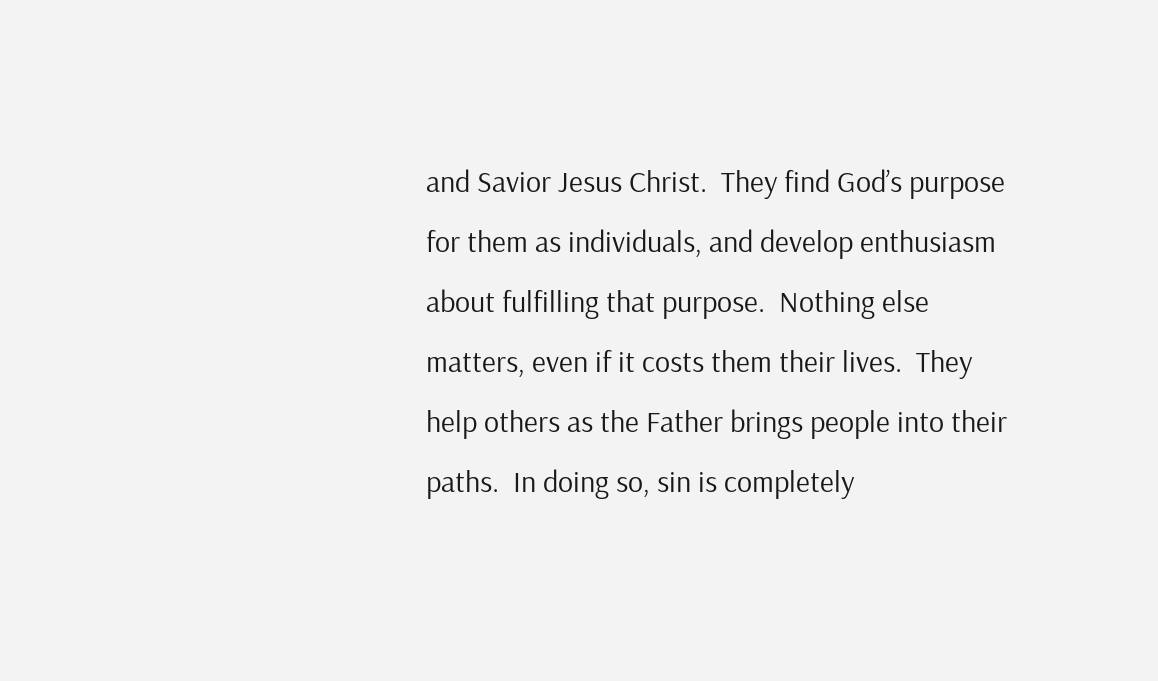and Savior Jesus Christ.  They find God’s purpose for them as individuals, and develop enthusiasm about fulfilling that purpose.  Nothing else matters, even if it costs them their lives.  They help others as the Father brings people into their paths.  In doing so, sin is completely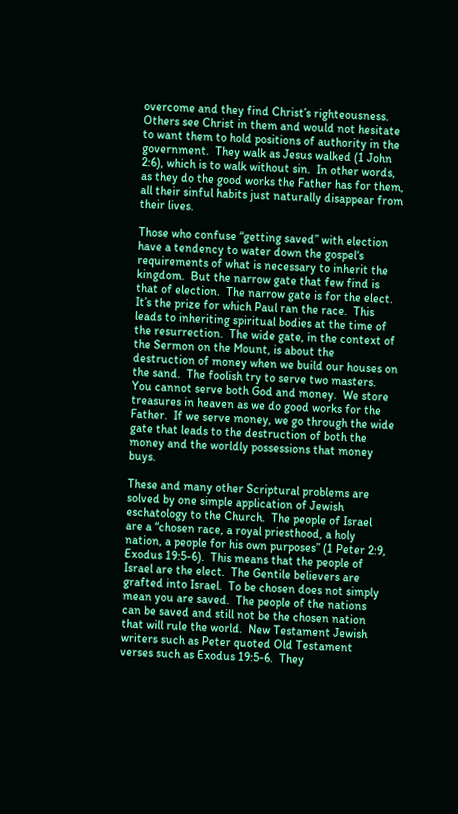overcome and they find Christ’s righteousness.  Others see Christ in them and would not hesitate to want them to hold positions of authority in the government.  They walk as Jesus walked (1 John 2:6), which is to walk without sin.  In other words, as they do the good works the Father has for them, all their sinful habits just naturally disappear from their lives.

Those who confuse “getting saved” with election have a tendency to water down the gospel‘s requirements of what is necessary to inherit the kingdom.  But the narrow gate that few find is that of election.  The narrow gate is for the elect.  It’s the prize for which Paul ran the race.  This leads to inheriting spiritual bodies at the time of the resurrection.  The wide gate, in the context of the Sermon on the Mount, is about the destruction of money when we build our houses on the sand.  The foolish try to serve two masters.  You cannot serve both God and money.  We store treasures in heaven as we do good works for the Father.  If we serve money, we go through the wide gate that leads to the destruction of both the money and the worldly possessions that money buys.

These and many other Scriptural problems are solved by one simple application of Jewish eschatology to the Church.  The people of Israel are a “chosen race, a royal priesthood, a holy nation, a people for his own purposes” (1 Peter 2:9, Exodus 19:5-6).  This means that the people of Israel are the elect.  The Gentile believers are grafted into Israel.  To be chosen does not simply mean you are saved.  The people of the nations can be saved and still not be the chosen nation that will rule the world.  New Testament Jewish writers such as Peter quoted Old Testament verses such as Exodus 19:5-6.  They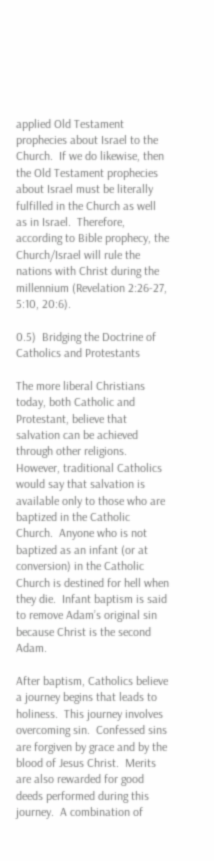applied Old Testament prophecies about Israel to the Church.  If we do likewise, then the Old Testament prophecies about Israel must be literally fulfilled in the Church as well as in Israel.  Therefore, according to Bible prophecy, the Church/Israel will rule the nations with Christ during the millennium (Revelation 2:26-27, 5:10, 20:6).

0.5)  Bridging the Doctrine of Catholics and Protestants

The more liberal Christians today, both Catholic and Protestant, believe that salvation can be achieved through other religions.  However, traditional Catholics would say that salvation is available only to those who are baptized in the Catholic Church.  Anyone who is not baptized as an infant (or at conversion) in the Catholic Church is destined for hell when they die.  Infant baptism is said to remove Adam’s original sin because Christ is the second Adam.

After baptism, Catholics believe a journey begins that leads to holiness.  This journey involves overcoming sin.  Confessed sins are forgiven by grace and by the blood of Jesus Christ.  Merits are also rewarded for good deeds performed during this journey.  A combination of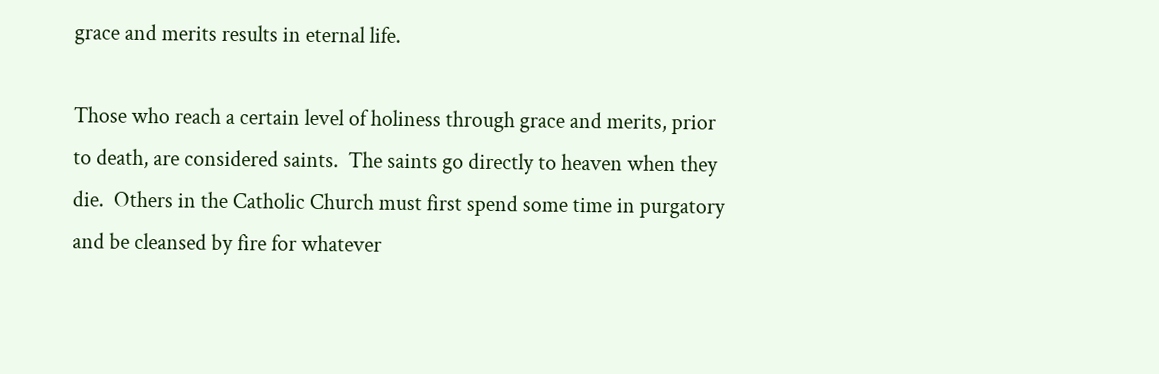grace and merits results in eternal life.

Those who reach a certain level of holiness through grace and merits, prior to death, are considered saints.  The saints go directly to heaven when they die.  Others in the Catholic Church must first spend some time in purgatory and be cleansed by fire for whatever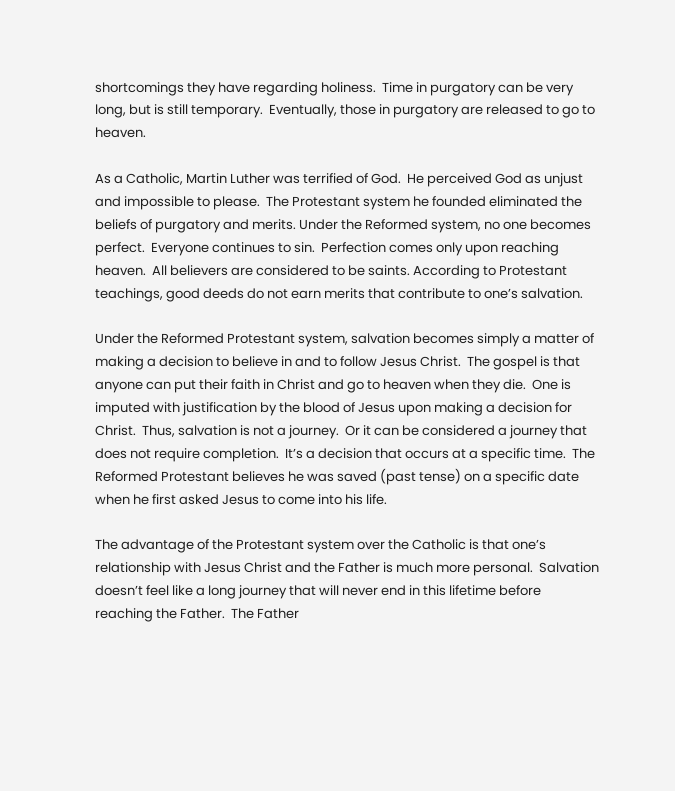shortcomings they have regarding holiness.  Time in purgatory can be very long, but is still temporary.  Eventually, those in purgatory are released to go to heaven.

As a Catholic, Martin Luther was terrified of God.  He perceived God as unjust and impossible to please.  The Protestant system he founded eliminated the beliefs of purgatory and merits. Under the Reformed system, no one becomes perfect.  Everyone continues to sin.  Perfection comes only upon reaching heaven.  All believers are considered to be saints. According to Protestant teachings, good deeds do not earn merits that contribute to one’s salvation.

Under the Reformed Protestant system, salvation becomes simply a matter of making a decision to believe in and to follow Jesus Christ.  The gospel is that anyone can put their faith in Christ and go to heaven when they die.  One is imputed with justification by the blood of Jesus upon making a decision for Christ.  Thus, salvation is not a journey.  Or it can be considered a journey that does not require completion.  It’s a decision that occurs at a specific time.  The Reformed Protestant believes he was saved (past tense) on a specific date when he first asked Jesus to come into his life.

The advantage of the Protestant system over the Catholic is that one’s relationship with Jesus Christ and the Father is much more personal.  Salvation doesn’t feel like a long journey that will never end in this lifetime before reaching the Father.  The Father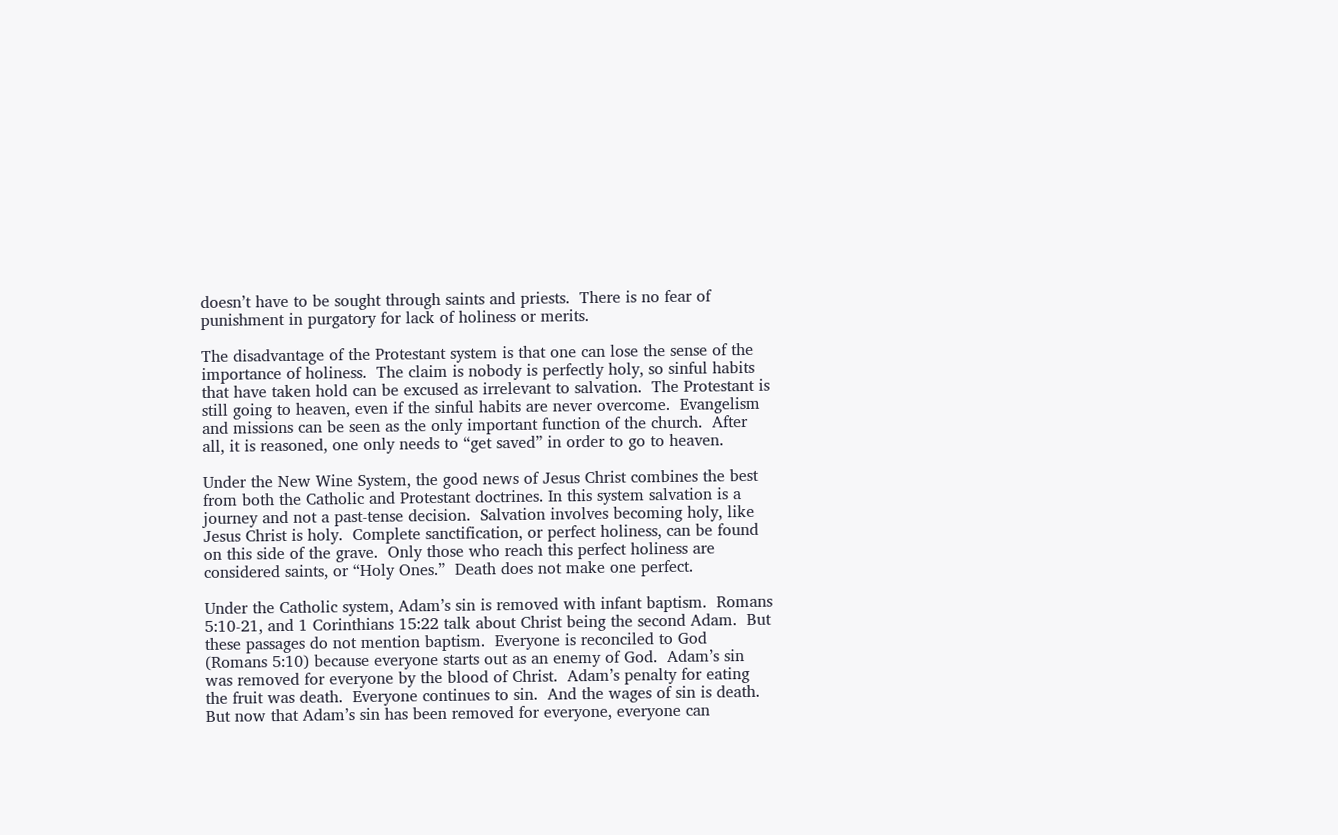doesn’t have to be sought through saints and priests.  There is no fear of punishment in purgatory for lack of holiness or merits.

The disadvantage of the Protestant system is that one can lose the sense of the importance of holiness.  The claim is nobody is perfectly holy, so sinful habits that have taken hold can be excused as irrelevant to salvation.  The Protestant is still going to heaven, even if the sinful habits are never overcome.  Evangelism and missions can be seen as the only important function of the church.  After all, it is reasoned, one only needs to “get saved” in order to go to heaven.

Under the New Wine System, the good news of Jesus Christ combines the best from both the Catholic and Protestant doctrines. In this system salvation is a journey and not a past-tense decision.  Salvation involves becoming holy, like Jesus Christ is holy.  Complete sanctification, or perfect holiness, can be found on this side of the grave.  Only those who reach this perfect holiness are considered saints, or “Holy Ones.”  Death does not make one perfect.

Under the Catholic system, Adam’s sin is removed with infant baptism.  Romans 5:10-21, and 1 Corinthians 15:22 talk about Christ being the second Adam.  But these passages do not mention baptism.  Everyone is reconciled to God (Romans 5:10) because everyone starts out as an enemy of God.  Adam’s sin was removed for everyone by the blood of Christ.  Adam’s penalty for eating the fruit was death.  Everyone continues to sin.  And the wages of sin is death.  But now that Adam’s sin has been removed for everyone, everyone can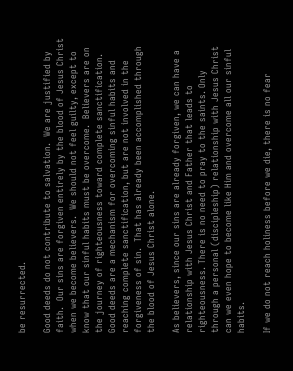be resurrected.

Good deeds do not contribute to salvation.  We are justified by faith.  Our sins are forgiven entirely by the blood of Jesus Christ when we become believers.  We should not feel guilty, except to know that our sinful habits must be overcome.  Believers are on the journey of righteousness toward complete sanctification.  Good deeds are a mechanism for overcoming sinful habits and reaching complete sanctification, but are not involved in the forgiveness of sin.  That has already been accomplished through the blood of Jesus Christ alone.

As believers, since our sins are already forgiven, we can have a relationship with Jesus Christ and Father that leads to righteousness. There is no need to pray to the saints. Only through a personal (discipleship) relationship with Jesus Christ can we even hope to become like Him and overcome all our sinful habits.

If we do not reach holiness before we die, there is no fear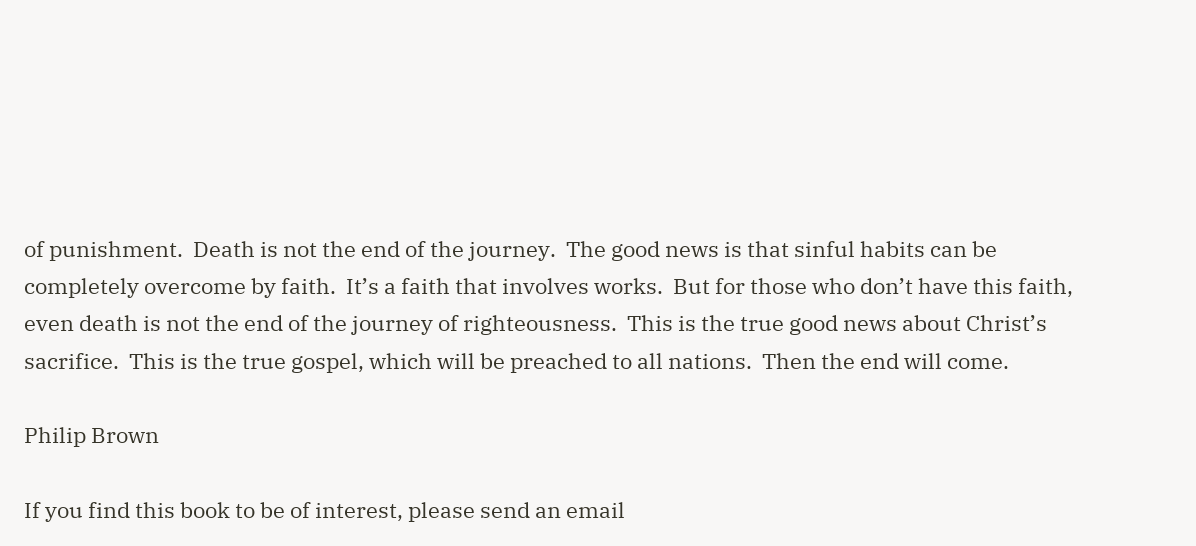of punishment.  Death is not the end of the journey.  The good news is that sinful habits can be completely overcome by faith.  It’s a faith that involves works.  But for those who don’t have this faith, even death is not the end of the journey of righteousness.  This is the true good news about Christ’s sacrifice.  This is the true gospel, which will be preached to all nations.  Then the end will come.

Philip Brown

If you find this book to be of interest, please send an email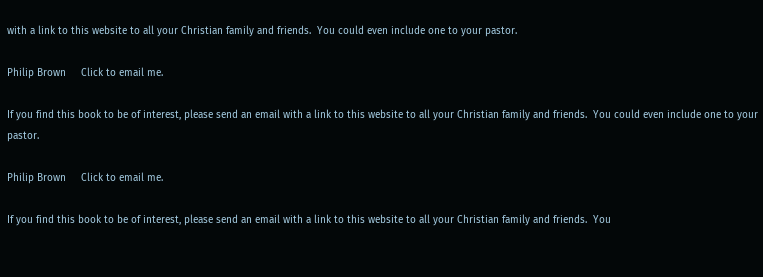with a link to this website to all your Christian family and friends.  You could even include one to your pastor.

Philip Brown     Click to email me.

If you find this book to be of interest, please send an email with a link to this website to all your Christian family and friends.  You could even include one to your pastor.

Philip Brown     Click to email me.

If you find this book to be of interest, please send an email with a link to this website to all your Christian family and friends.  You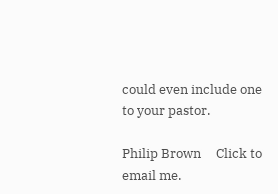could even include one to your pastor.

Philip Brown     Click to email me.